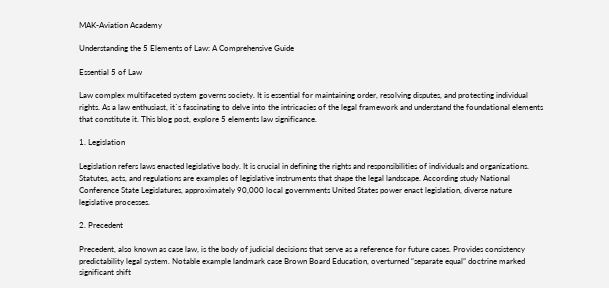MAK-Aviation Academy

Understanding the 5 Elements of Law: A Comprehensive Guide

Essential 5 of Law

Law complex multifaceted system governs society. It is essential for maintaining order, resolving disputes, and protecting individual rights. As a law enthusiast, it`s fascinating to delve into the intricacies of the legal framework and understand the foundational elements that constitute it. This blog post, explore 5 elements law significance.

1. Legislation

Legislation refers laws enacted legislative body. It is crucial in defining the rights and responsibilities of individuals and organizations. Statutes, acts, and regulations are examples of legislative instruments that shape the legal landscape. According study National Conference State Legislatures, approximately 90,000 local governments United States power enact legislation, diverse nature legislative processes.

2. Precedent

Precedent, also known as case law, is the body of judicial decisions that serve as a reference for future cases. Provides consistency predictability legal system. Notable example landmark case Brown Board Education, overturned “separate equal” doctrine marked significant shift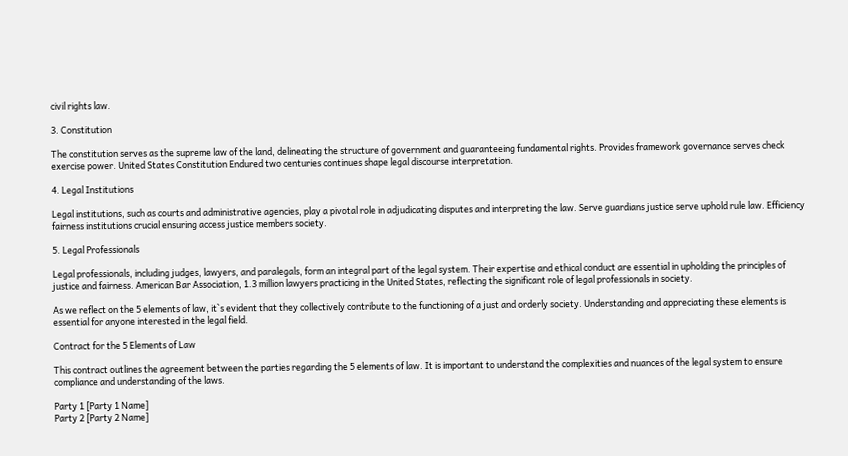civil rights law.

3. Constitution

The constitution serves as the supreme law of the land, delineating the structure of government and guaranteeing fundamental rights. Provides framework governance serves check exercise power. United States Constitution Endured two centuries continues shape legal discourse interpretation.

4. Legal Institutions

Legal institutions, such as courts and administrative agencies, play a pivotal role in adjudicating disputes and interpreting the law. Serve guardians justice serve uphold rule law. Efficiency fairness institutions crucial ensuring access justice members society.

5. Legal Professionals

Legal professionals, including judges, lawyers, and paralegals, form an integral part of the legal system. Their expertise and ethical conduct are essential in upholding the principles of justice and fairness. American Bar Association, 1.3 million lawyers practicing in the United States, reflecting the significant role of legal professionals in society.

As we reflect on the 5 elements of law, it`s evident that they collectively contribute to the functioning of a just and orderly society. Understanding and appreciating these elements is essential for anyone interested in the legal field.

Contract for the 5 Elements of Law

This contract outlines the agreement between the parties regarding the 5 elements of law. It is important to understand the complexities and nuances of the legal system to ensure compliance and understanding of the laws.

Party 1 [Party 1 Name]
Party 2 [Party 2 Name]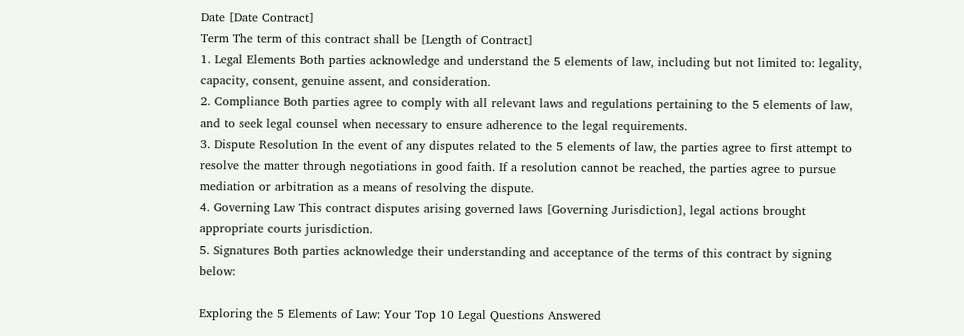Date [Date Contract]
Term The term of this contract shall be [Length of Contract]
1. Legal Elements Both parties acknowledge and understand the 5 elements of law, including but not limited to: legality, capacity, consent, genuine assent, and consideration.
2. Compliance Both parties agree to comply with all relevant laws and regulations pertaining to the 5 elements of law, and to seek legal counsel when necessary to ensure adherence to the legal requirements.
3. Dispute Resolution In the event of any disputes related to the 5 elements of law, the parties agree to first attempt to resolve the matter through negotiations in good faith. If a resolution cannot be reached, the parties agree to pursue mediation or arbitration as a means of resolving the dispute.
4. Governing Law This contract disputes arising governed laws [Governing Jurisdiction], legal actions brought appropriate courts jurisdiction.
5. Signatures Both parties acknowledge their understanding and acceptance of the terms of this contract by signing below:

Exploring the 5 Elements of Law: Your Top 10 Legal Questions Answered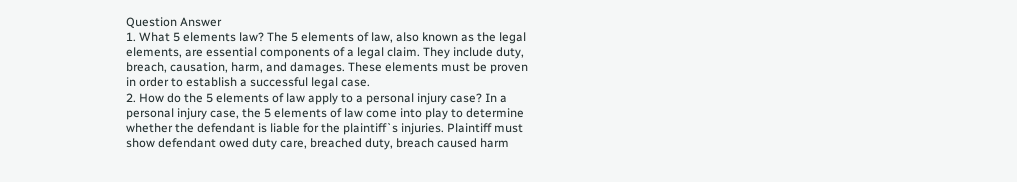Question Answer
1. What 5 elements law? The 5 elements of law, also known as the legal elements, are essential components of a legal claim. They include duty, breach, causation, harm, and damages. These elements must be proven in order to establish a successful legal case.
2. How do the 5 elements of law apply to a personal injury case? In a personal injury case, the 5 elements of law come into play to determine whether the defendant is liable for the plaintiff`s injuries. Plaintiff must show defendant owed duty care, breached duty, breach caused harm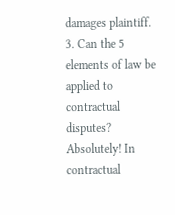damages plaintiff.
3. Can the 5 elements of law be applied to contractual disputes? Absolutely! In contractual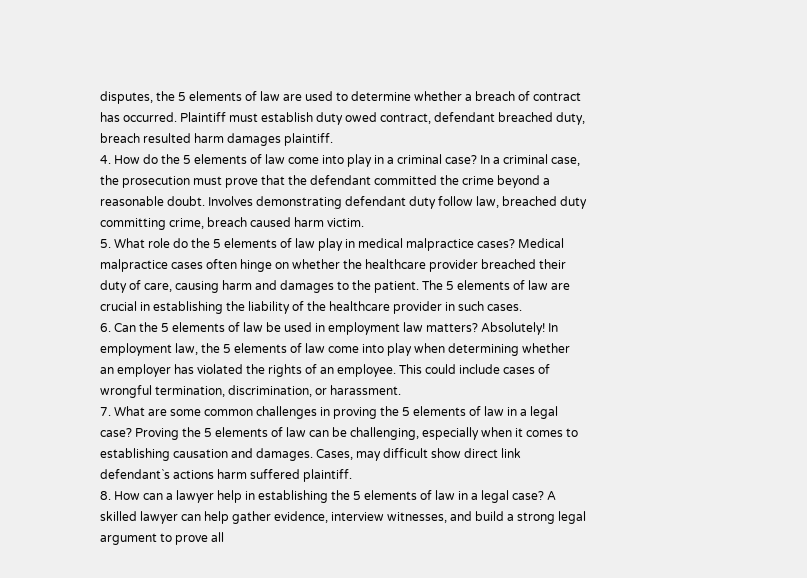disputes, the 5 elements of law are used to determine whether a breach of contract has occurred. Plaintiff must establish duty owed contract, defendant breached duty, breach resulted harm damages plaintiff.
4. How do the 5 elements of law come into play in a criminal case? In a criminal case, the prosecution must prove that the defendant committed the crime beyond a reasonable doubt. Involves demonstrating defendant duty follow law, breached duty committing crime, breach caused harm victim.
5. What role do the 5 elements of law play in medical malpractice cases? Medical malpractice cases often hinge on whether the healthcare provider breached their duty of care, causing harm and damages to the patient. The 5 elements of law are crucial in establishing the liability of the healthcare provider in such cases.
6. Can the 5 elements of law be used in employment law matters? Absolutely! In employment law, the 5 elements of law come into play when determining whether an employer has violated the rights of an employee. This could include cases of wrongful termination, discrimination, or harassment.
7. What are some common challenges in proving the 5 elements of law in a legal case? Proving the 5 elements of law can be challenging, especially when it comes to establishing causation and damages. Cases, may difficult show direct link defendant`s actions harm suffered plaintiff.
8. How can a lawyer help in establishing the 5 elements of law in a legal case? A skilled lawyer can help gather evidence, interview witnesses, and build a strong legal argument to prove all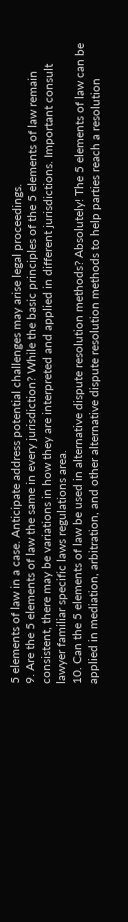5 elements of law in a case. Anticipate address potential challenges may arise legal proceedings.
9. Are the 5 elements of law the same in every jurisdiction? While the basic principles of the 5 elements of law remain consistent, there may be variations in how they are interpreted and applied in different jurisdictions. Important consult lawyer familiar specific laws regulations area.
10. Can the 5 elements of law be used in alternative dispute resolution methods? Absolutely! The 5 elements of law can be applied in mediation, arbitration, and other alternative dispute resolution methods to help parties reach a resolution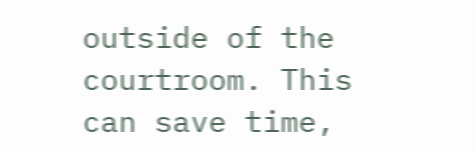outside of the courtroom. This can save time,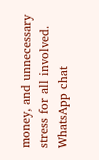money, and unnecessary stress for all involved.
WhatsApp chat